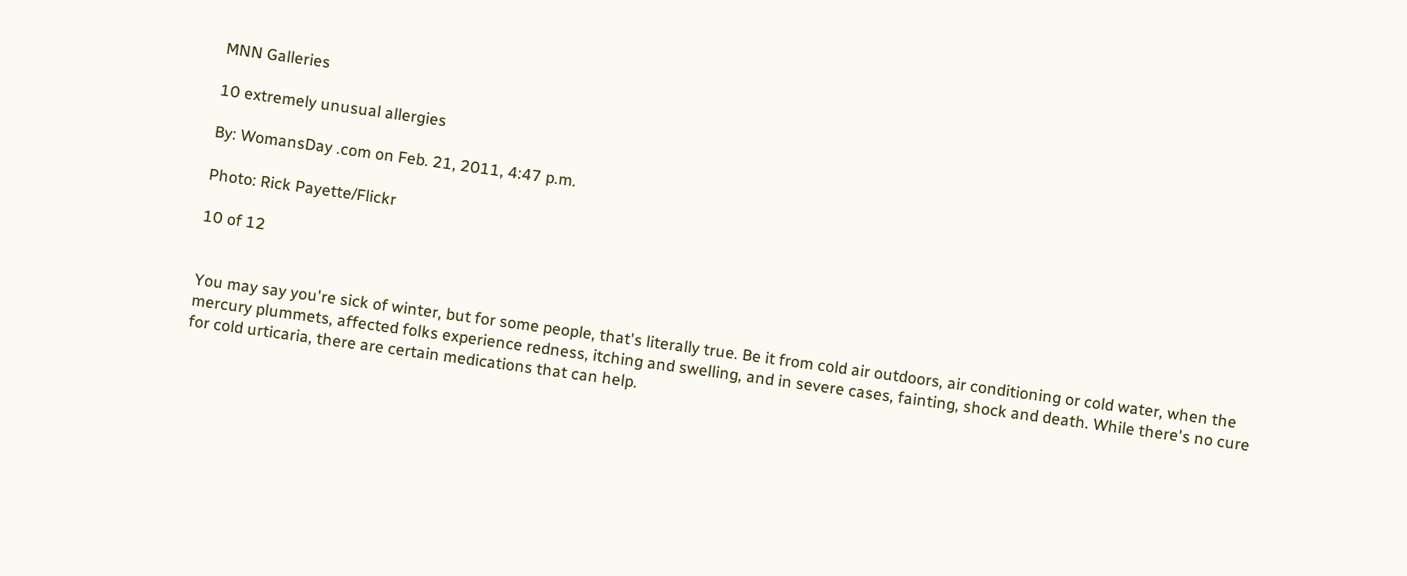MNN Galleries

10 extremely unusual allergies

By: WomansDay .com on Feb. 21, 2011, 4:47 p.m.

Photo: Rick Payette/Flickr

10 of 12


You may say you're sick of winter, but for some people, that's literally true. Be it from cold air outdoors, air conditioning or cold water, when the mercury plummets, affected folks experience redness, itching and swelling, and in severe cases, fainting, shock and death. While there's no cure for cold urticaria, there are certain medications that can help.